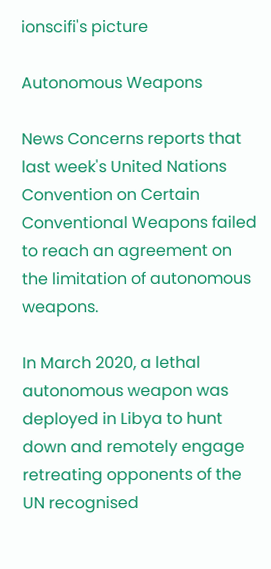ionscifi's picture

Autonomous Weapons

News Concerns reports that last week's United Nations Convention on Certain Conventional Weapons failed to reach an agreement on the limitation of autonomous weapons.

In March 2020, a lethal autonomous weapon was deployed in Libya to hunt down and remotely engage retreating opponents of the UN recognised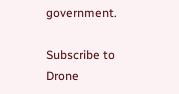government.

Subscribe to Drone